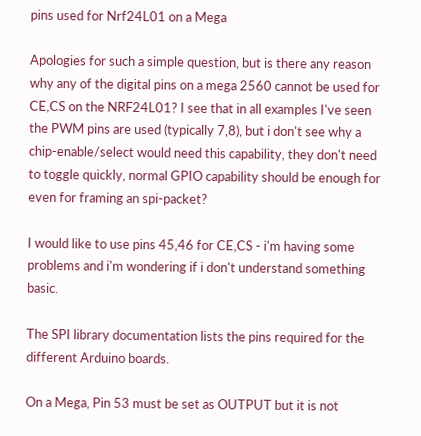pins used for Nrf24L01 on a Mega

Apologies for such a simple question, but is there any reason why any of the digital pins on a mega 2560 cannot be used for CE,CS on the NRF24L01? I see that in all examples I've seen the PWM pins are used (typically 7,8), but i don't see why a chip-enable/select would need this capability, they don't need to toggle quickly, normal GPIO capability should be enough for even for framing an spi-packet?

I would like to use pins 45,46 for CE,CS - i'm having some problems and i'm wondering if i don't understand something basic.

The SPI library documentation lists the pins required for the different Arduino boards.

On a Mega, Pin 53 must be set as OUTPUT but it is not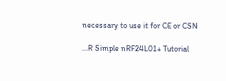necessary to use it for CE or CSN

...R Simple nRF24L01+ Tutorial